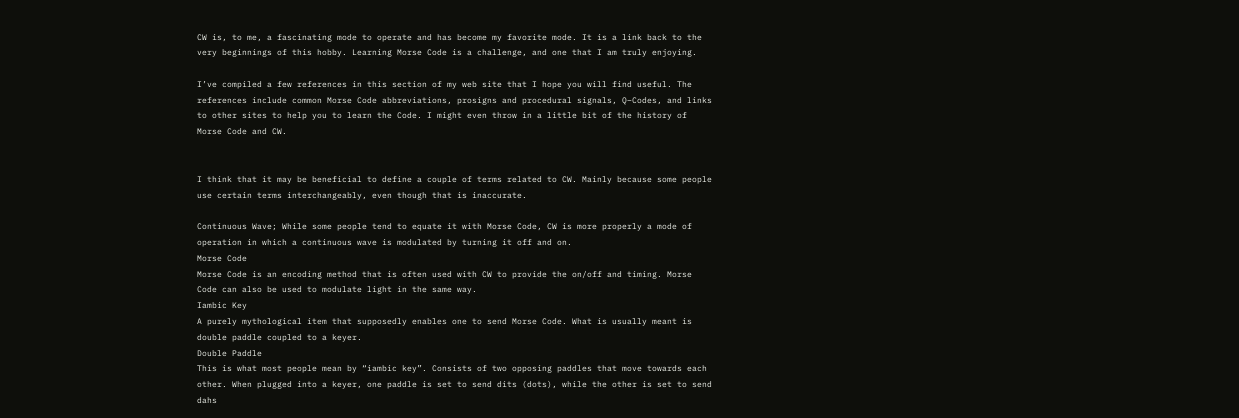CW is, to me, a fascinating mode to operate and has become my favorite mode. It is a link back to the very beginnings of this hobby. Learning Morse Code is a challenge, and one that I am truly enjoying.

I’ve compiled a few references in this section of my web site that I hope you will find useful. The references include common Morse Code abbreviations, prosigns and procedural signals, Q–Codes, and links to other sites to help you to learn the Code. I might even throw in a little bit of the history of Morse Code and CW.


I think that it may be beneficial to define a couple of terms related to CW. Mainly because some people use certain terms interchangeably, even though that is inaccurate.

Continuous Wave; While some people tend to equate it with Morse Code, CW is more properly a mode of operation in which a continuous wave is modulated by turning it off and on.
Morse Code
Morse Code is an encoding method that is often used with CW to provide the on/off and timing. Morse Code can also be used to modulate light in the same way.
Iambic Key
A purely mythological item that supposedly enables one to send Morse Code. What is usually meant is double paddle coupled to a keyer.
Double Paddle
This is what most people mean by “iambic key”. Consists of two opposing paddles that move towards each other. When plugged into a keyer, one paddle is set to send dits (dots), while the other is set to send dahs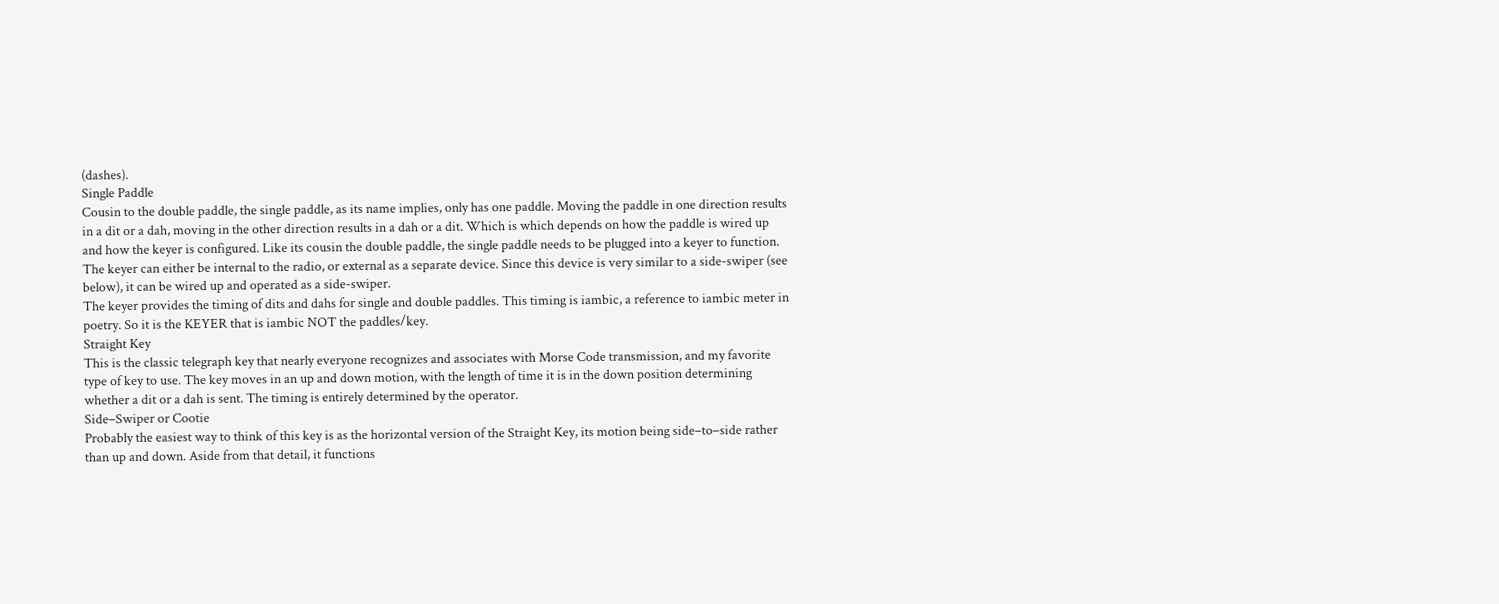(dashes).
Single Paddle
Cousin to the double paddle, the single paddle, as its name implies, only has one paddle. Moving the paddle in one direction results in a dit or a dah, moving in the other direction results in a dah or a dit. Which is which depends on how the paddle is wired up and how the keyer is configured. Like its cousin the double paddle, the single paddle needs to be plugged into a keyer to function. The keyer can either be internal to the radio, or external as a separate device. Since this device is very similar to a side-swiper (see below), it can be wired up and operated as a side-swiper.
The keyer provides the timing of dits and dahs for single and double paddles. This timing is iambic, a reference to iambic meter in poetry. So it is the KEYER that is iambic NOT the paddles/key.
Straight Key
This is the classic telegraph key that nearly everyone recognizes and associates with Morse Code transmission, and my favorite type of key to use. The key moves in an up and down motion, with the length of time it is in the down position determining whether a dit or a dah is sent. The timing is entirely determined by the operator.
Side–Swiper or Cootie
Probably the easiest way to think of this key is as the horizontal version of the Straight Key, its motion being side–to–side rather than up and down. Aside from that detail, it functions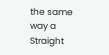the same way a Straight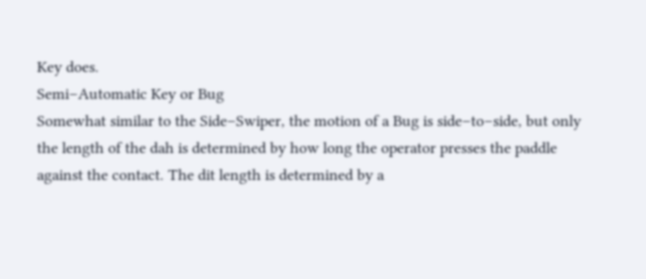Key does.
Semi–Automatic Key or Bug
Somewhat similar to the Side–Swiper, the motion of a Bug is side–to–side, but only the length of the dah is determined by how long the operator presses the paddle against the contact. The dit length is determined by a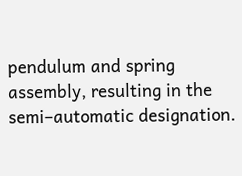pendulum and spring assembly, resulting in the semi–automatic designation.